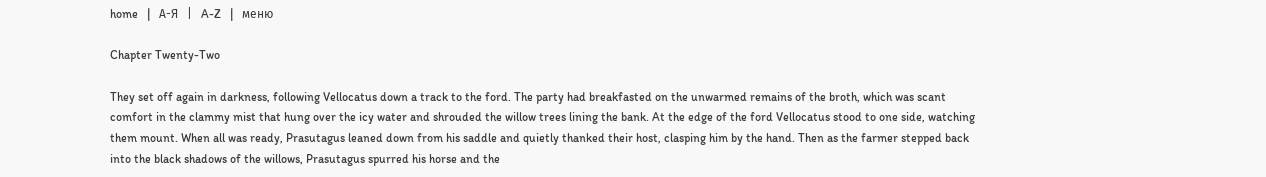home   |   А-Я   |   A-Z   |   меню

Chapter Twenty-Two

They set off again in darkness, following Vellocatus down a track to the ford. The party had breakfasted on the unwarmed remains of the broth, which was scant comfort in the clammy mist that hung over the icy water and shrouded the willow trees lining the bank. At the edge of the ford Vellocatus stood to one side, watching them mount. When all was ready, Prasutagus leaned down from his saddle and quietly thanked their host, clasping him by the hand. Then as the farmer stepped back into the black shadows of the willows, Prasutagus spurred his horse and the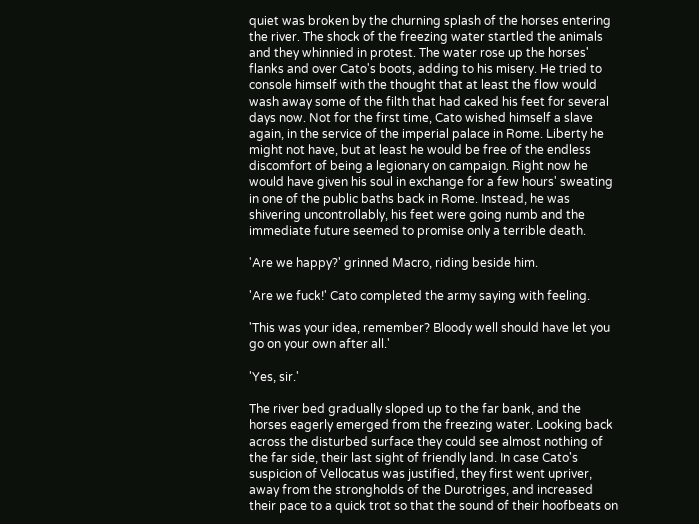quiet was broken by the churning splash of the horses entering the river. The shock of the freezing water startled the animals and they whinnied in protest. The water rose up the horses' flanks and over Cato's boots, adding to his misery. He tried to console himself with the thought that at least the flow would wash away some of the filth that had caked his feet for several days now. Not for the first time, Cato wished himself a slave again, in the service of the imperial palace in Rome. Liberty he might not have, but at least he would be free of the endless discomfort of being a legionary on campaign. Right now he would have given his soul in exchange for a few hours' sweating in one of the public baths back in Rome. Instead, he was shivering uncontrollably, his feet were going numb and the immediate future seemed to promise only a terrible death.

'Are we happy?' grinned Macro, riding beside him.

'Are we fuck!' Cato completed the army saying with feeling.

'This was your idea, remember? Bloody well should have let you go on your own after all.'

'Yes, sir.'

The river bed gradually sloped up to the far bank, and the horses eagerly emerged from the freezing water. Looking back across the disturbed surface they could see almost nothing of the far side, their last sight of friendly land. In case Cato's suspicion of Vellocatus was justified, they first went upriver, away from the strongholds of the Durotriges, and increased their pace to a quick trot so that the sound of their hoofbeats on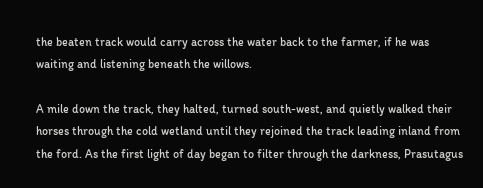the beaten track would carry across the water back to the farmer, if he was waiting and listening beneath the willows.

A mile down the track, they halted, turned south-west, and quietly walked their horses through the cold wetland until they rejoined the track leading inland from the ford. As the first light of day began to filter through the darkness, Prasutagus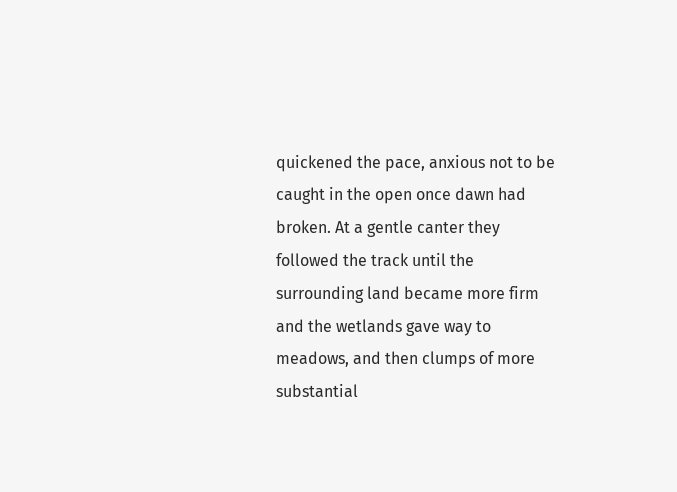quickened the pace, anxious not to be caught in the open once dawn had broken. At a gentle canter they followed the track until the surrounding land became more firm and the wetlands gave way to meadows, and then clumps of more substantial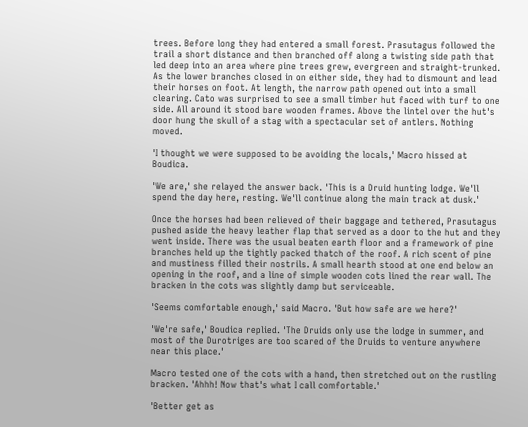trees. Before long they had entered a small forest. Prasutagus followed the trail a short distance and then branched off along a twisting side path that led deep into an area where pine trees grew, evergreen and straight-trunked. As the lower branches closed in on either side, they had to dismount and lead their horses on foot. At length, the narrow path opened out into a small clearing. Cato was surprised to see a small timber hut faced with turf to one side. All around it stood bare wooden frames. Above the lintel over the hut's door hung the skull of a stag with a spectacular set of antlers. Nothing moved.

'I thought we were supposed to be avoiding the locals,' Macro hissed at Boudica.

'We are,' she relayed the answer back. 'This is a Druid hunting lodge. We'll spend the day here, resting. We'll continue along the main track at dusk.'

Once the horses had been relieved of their baggage and tethered, Prasutagus pushed aside the heavy leather flap that served as a door to the hut and they went inside. There was the usual beaten earth floor and a framework of pine branches held up the tightly packed thatch of the roof. A rich scent of pine and mustiness filled their nostrils. A small hearth stood at one end below an opening in the roof, and a line of simple wooden cots lined the rear wall. The bracken in the cots was slightly damp but serviceable.

'Seems comfortable enough,' said Macro. 'But how safe are we here?'

'We're safe,' Boudica replied. 'The Druids only use the lodge in summer, and most of the Durotriges are too scared of the Druids to venture anywhere near this place.'

Macro tested one of the cots with a hand, then stretched out on the rustling bracken. 'Ahhh! Now that's what I call comfortable.'

'Better get as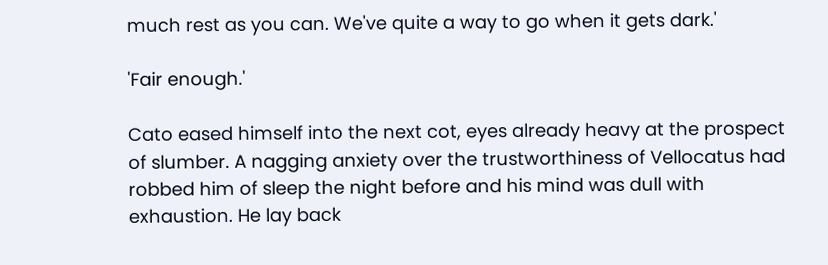much rest as you can. We've quite a way to go when it gets dark.'

'Fair enough.'

Cato eased himself into the next cot, eyes already heavy at the prospect of slumber. A nagging anxiety over the trustworthiness of Vellocatus had robbed him of sleep the night before and his mind was dull with exhaustion. He lay back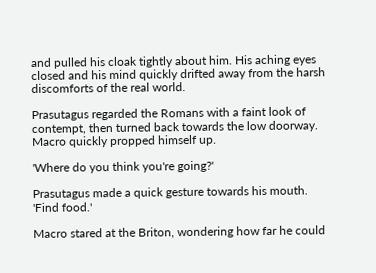and pulled his cloak tightly about him. His aching eyes closed and his mind quickly drifted away from the harsh discomforts of the real world.

Prasutagus regarded the Romans with a faint look of contempt, then turned back towards the low doorway. Macro quickly propped himself up.

'Where do you think you're going?'

Prasutagus made a quick gesture towards his mouth. 'Find food.'

Macro stared at the Briton, wondering how far he could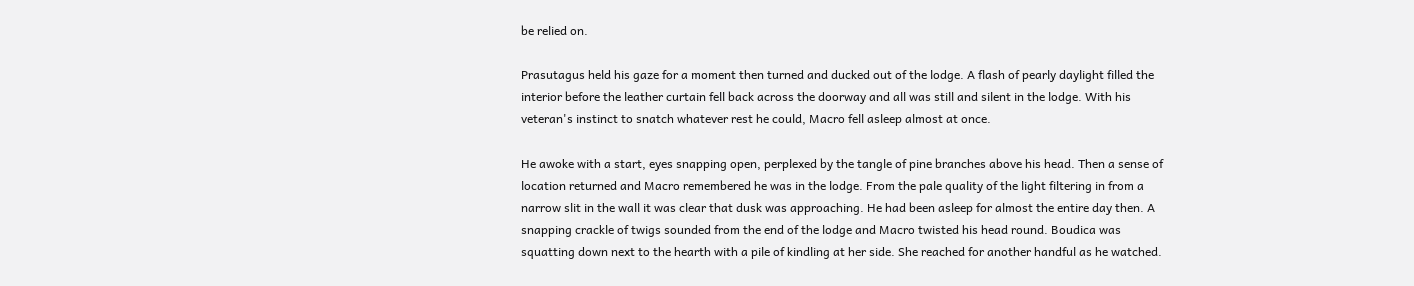be relied on.

Prasutagus held his gaze for a moment then turned and ducked out of the lodge. A flash of pearly daylight filled the interior before the leather curtain fell back across the doorway and all was still and silent in the lodge. With his veteran's instinct to snatch whatever rest he could, Macro fell asleep almost at once.

He awoke with a start, eyes snapping open, perplexed by the tangle of pine branches above his head. Then a sense of location returned and Macro remembered he was in the lodge. From the pale quality of the light filtering in from a narrow slit in the wall it was clear that dusk was approaching. He had been asleep for almost the entire day then. A snapping crackle of twigs sounded from the end of the lodge and Macro twisted his head round. Boudica was squatting down next to the hearth with a pile of kindling at her side. She reached for another handful as he watched.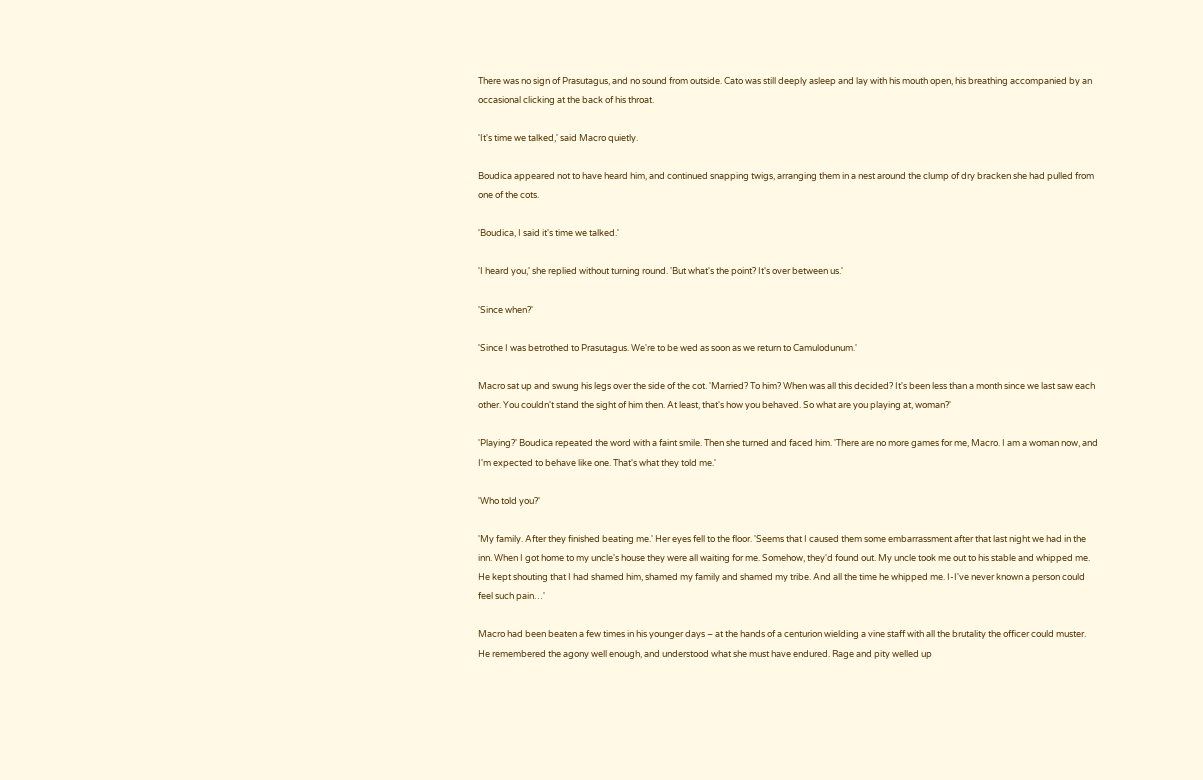There was no sign of Prasutagus, and no sound from outside. Cato was still deeply asleep and lay with his mouth open, his breathing accompanied by an occasional clicking at the back of his throat.

'It's time we talked,' said Macro quietly.

Boudica appeared not to have heard him, and continued snapping twigs, arranging them in a nest around the clump of dry bracken she had pulled from one of the cots.

'Boudica, I said it's time we talked.'

'I heard you,' she replied without turning round. 'But what's the point? It's over between us.'

'Since when?'

'Since I was betrothed to Prasutagus. We're to be wed as soon as we return to Camulodunum.'

Macro sat up and swung his legs over the side of the cot. 'Married? To him? When was all this decided? It's been less than a month since we last saw each other. You couldn't stand the sight of him then. At least, that's how you behaved. So what are you playing at, woman?'

'Playing?' Boudica repeated the word with a faint smile. Then she turned and faced him. 'There are no more games for me, Macro. I am a woman now, and I'm expected to behave like one. That's what they told me.'

'Who told you?'

'My family. After they finished beating me.' Her eyes fell to the floor. 'Seems that I caused them some embarrassment after that last night we had in the inn. When I got home to my uncle's house they were all waiting for me. Somehow, they'd found out. My uncle took me out to his stable and whipped me. He kept shouting that I had shamed him, shamed my family and shamed my tribe. And all the time he whipped me. I-I've never known a person could feel such pain…'

Macro had been beaten a few times in his younger days – at the hands of a centurion wielding a vine staff with all the brutality the officer could muster. He remembered the agony well enough, and understood what she must have endured. Rage and pity welled up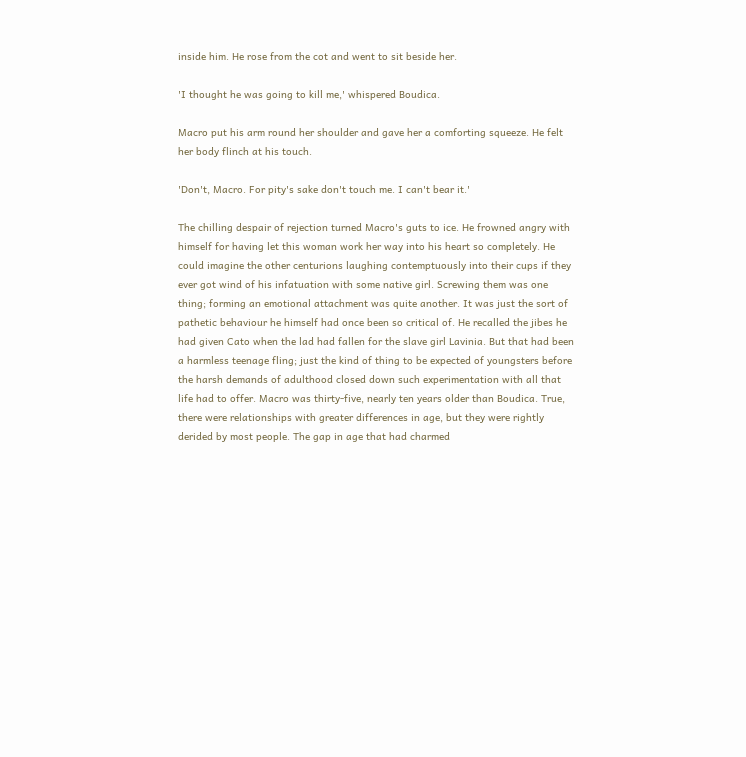inside him. He rose from the cot and went to sit beside her.

'I thought he was going to kill me,' whispered Boudica.

Macro put his arm round her shoulder and gave her a comforting squeeze. He felt her body flinch at his touch.

'Don't, Macro. For pity's sake don't touch me. I can't bear it.'

The chilling despair of rejection turned Macro's guts to ice. He frowned angry with himself for having let this woman work her way into his heart so completely. He could imagine the other centurions laughing contemptuously into their cups if they ever got wind of his infatuation with some native girl. Screwing them was one thing; forming an emotional attachment was quite another. It was just the sort of pathetic behaviour he himself had once been so critical of. He recalled the jibes he had given Cato when the lad had fallen for the slave girl Lavinia. But that had been a harmless teenage fling; just the kind of thing to be expected of youngsters before the harsh demands of adulthood closed down such experimentation with all that life had to offer. Macro was thirty-five, nearly ten years older than Boudica. True, there were relationships with greater differences in age, but they were rightly derided by most people. The gap in age that had charmed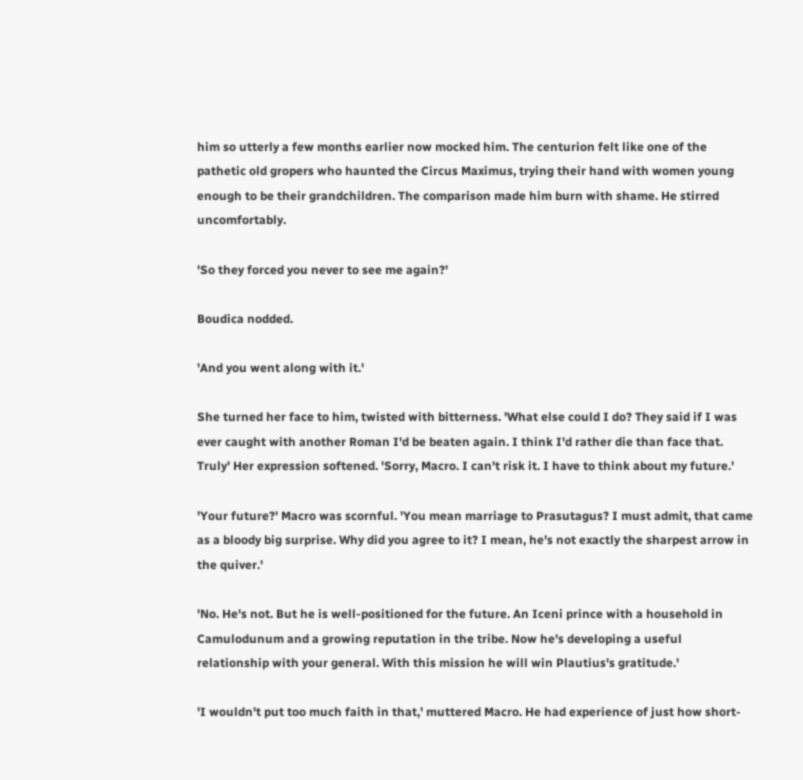him so utterly a few months earlier now mocked him. The centurion felt like one of the pathetic old gropers who haunted the Circus Maximus, trying their hand with women young enough to be their grandchildren. The comparison made him burn with shame. He stirred uncomfortably.

'So they forced you never to see me again?'

Boudica nodded.

'And you went along with it.'

She turned her face to him, twisted with bitterness. 'What else could I do? They said if I was ever caught with another Roman I'd be beaten again. I think I'd rather die than face that. Truly' Her expression softened. 'Sorry, Macro. I can't risk it. I have to think about my future.'

'Your future?' Macro was scornful. 'You mean marriage to Prasutagus? I must admit, that came as a bloody big surprise. Why did you agree to it? I mean, he's not exactly the sharpest arrow in the quiver.'

'No. He's not. But he is well-positioned for the future. An Iceni prince with a household in Camulodunum and a growing reputation in the tribe. Now he's developing a useful relationship with your general. With this mission he will win Plautius's gratitude.'

'I wouldn't put too much faith in that,' muttered Macro. He had experience of just how short-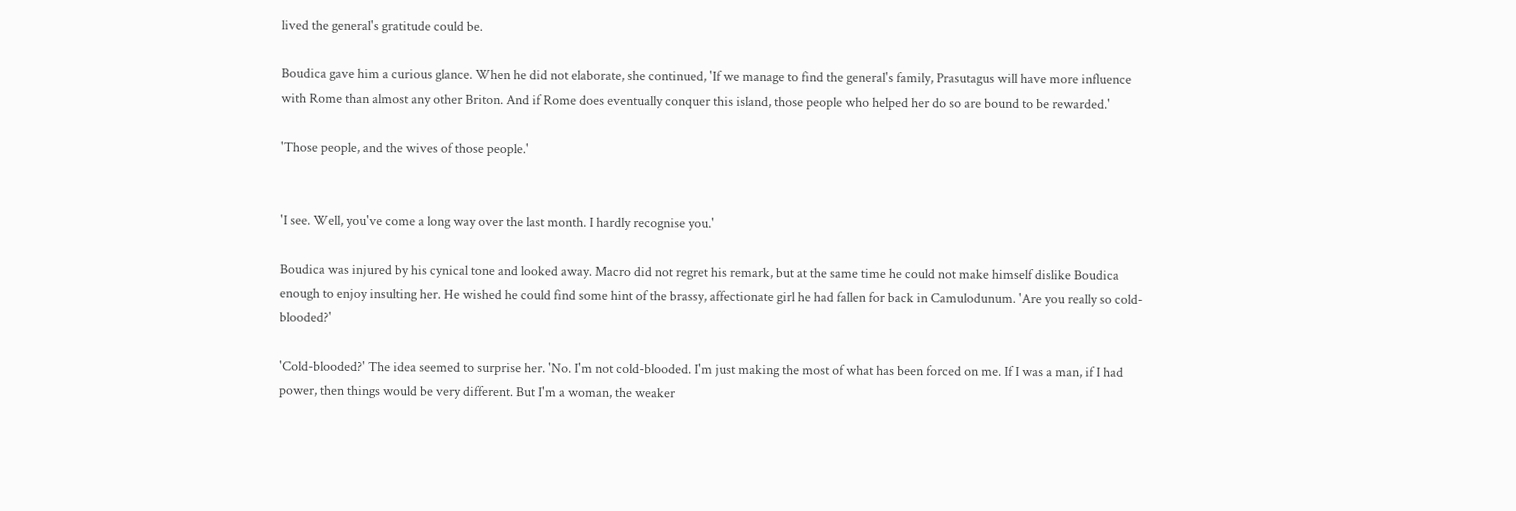lived the general's gratitude could be.

Boudica gave him a curious glance. When he did not elaborate, she continued, 'If we manage to find the general's family, Prasutagus will have more influence with Rome than almost any other Briton. And if Rome does eventually conquer this island, those people who helped her do so are bound to be rewarded.'

'Those people, and the wives of those people.'


'I see. Well, you've come a long way over the last month. I hardly recognise you.'

Boudica was injured by his cynical tone and looked away. Macro did not regret his remark, but at the same time he could not make himself dislike Boudica enough to enjoy insulting her. He wished he could find some hint of the brassy, affectionate girl he had fallen for back in Camulodunum. 'Are you really so cold-blooded?'

'Cold-blooded?' The idea seemed to surprise her. 'No. I'm not cold-blooded. I'm just making the most of what has been forced on me. If I was a man, if I had power, then things would be very different. But I'm a woman, the weaker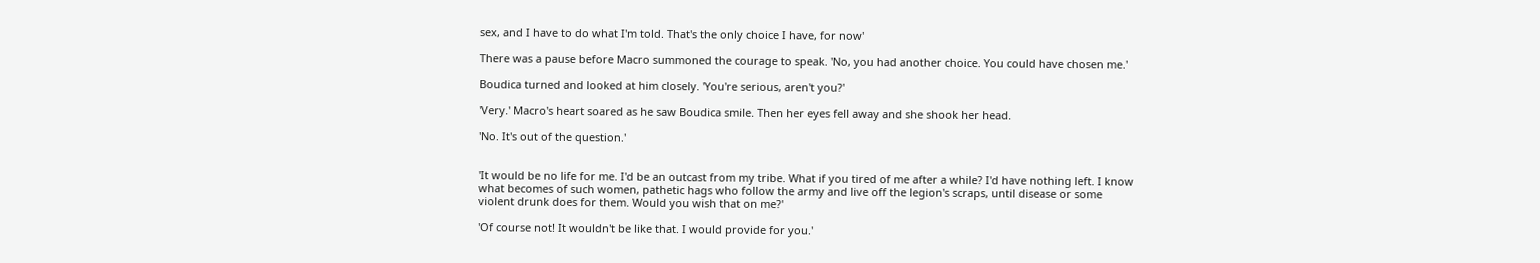sex, and I have to do what I'm told. That's the only choice I have, for now'

There was a pause before Macro summoned the courage to speak. 'No, you had another choice. You could have chosen me.'

Boudica turned and looked at him closely. 'You're serious, aren't you?'

'Very.' Macro's heart soared as he saw Boudica smile. Then her eyes fell away and she shook her head.

'No. It's out of the question.'


'It would be no life for me. I'd be an outcast from my tribe. What if you tired of me after a while? I'd have nothing left. I know what becomes of such women, pathetic hags who follow the army and live off the legion's scraps, until disease or some violent drunk does for them. Would you wish that on me?'

'Of course not! It wouldn't be like that. I would provide for you.'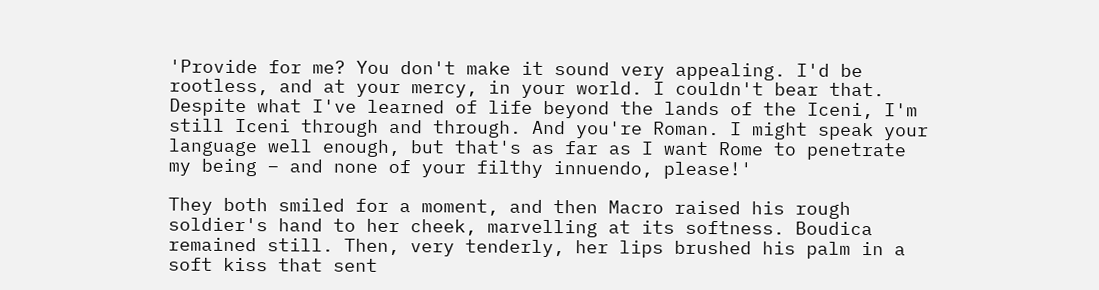'Provide for me? You don't make it sound very appealing. I'd be rootless, and at your mercy, in your world. I couldn't bear that. Despite what I've learned of life beyond the lands of the Iceni, I'm still Iceni through and through. And you're Roman. I might speak your language well enough, but that's as far as I want Rome to penetrate my being – and none of your filthy innuendo, please!'

They both smiled for a moment, and then Macro raised his rough soldier's hand to her cheek, marvelling at its softness. Boudica remained still. Then, very tenderly, her lips brushed his palm in a soft kiss that sent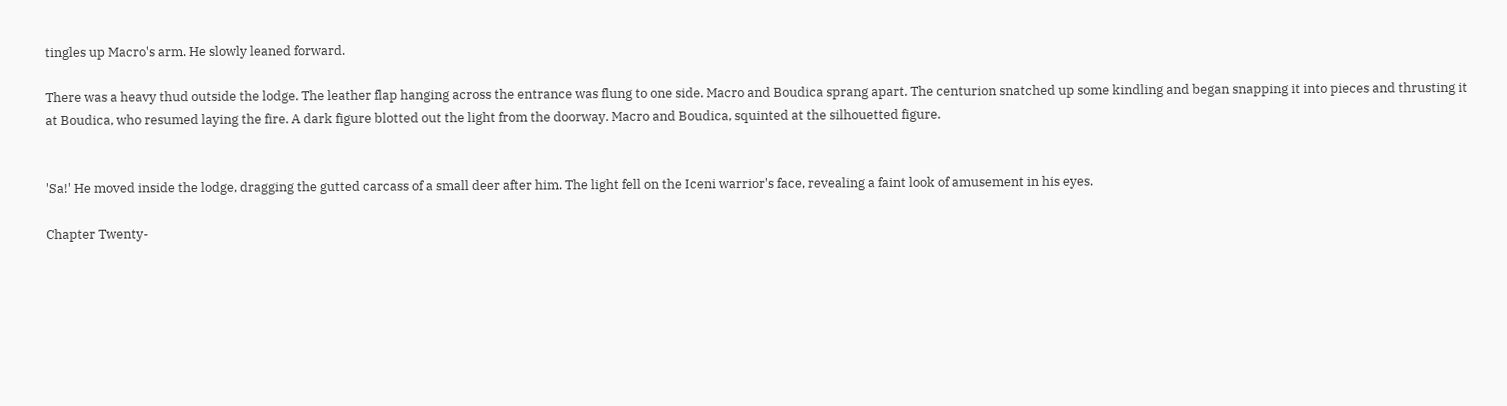tingles up Macro's arm. He slowly leaned forward.

There was a heavy thud outside the lodge. The leather flap hanging across the entrance was flung to one side. Macro and Boudica sprang apart. The centurion snatched up some kindling and began snapping it into pieces and thrusting it at Boudica, who resumed laying the fire. A dark figure blotted out the light from the doorway. Macro and Boudica, squinted at the silhouetted figure.


'Sa!' He moved inside the lodge, dragging the gutted carcass of a small deer after him. The light fell on the Iceni warrior's face, revealing a faint look of amusement in his eyes.

Chapter Twenty-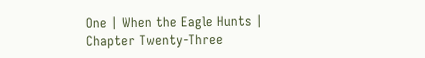One | When the Eagle Hunts | Chapter Twenty-Three